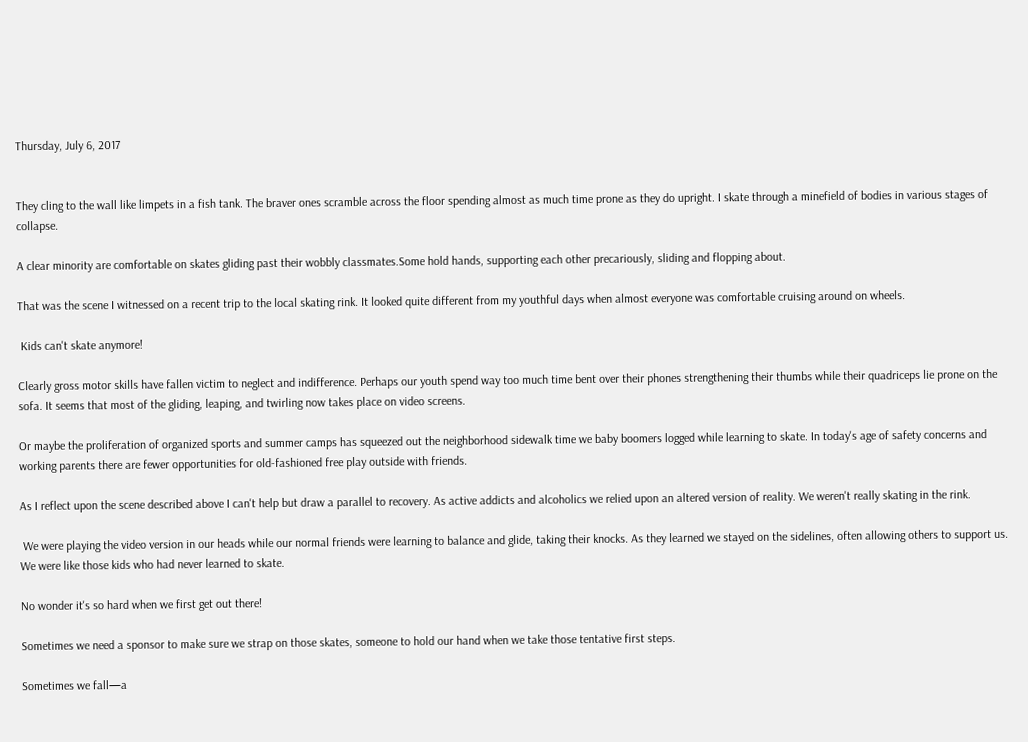Thursday, July 6, 2017


They cling to the wall like limpets in a fish tank. The braver ones scramble across the floor spending almost as much time prone as they do upright. I skate through a minefield of bodies in various stages of collapse.

A clear minority are comfortable on skates gliding past their wobbly classmates.Some hold hands, supporting each other precariously, sliding and flopping about.

That was the scene I witnessed on a recent trip to the local skating rink. It looked quite different from my youthful days when almost everyone was comfortable cruising around on wheels.

 Kids can't skate anymore!

Clearly gross motor skills have fallen victim to neglect and indifference. Perhaps our youth spend way too much time bent over their phones strengthening their thumbs while their quadriceps lie prone on the sofa. It seems that most of the gliding, leaping, and twirling now takes place on video screens.

Or maybe the proliferation of organized sports and summer camps has squeezed out the neighborhood sidewalk time we baby boomers logged while learning to skate. In today's age of safety concerns and working parents there are fewer opportunities for old-fashioned free play outside with friends.

As I reflect upon the scene described above I can't help but draw a parallel to recovery. As active addicts and alcoholics we relied upon an altered version of reality. We weren't really skating in the rink.

 We were playing the video version in our heads while our normal friends were learning to balance and glide, taking their knocks. As they learned we stayed on the sidelines, often allowing others to support us. We were like those kids who had never learned to skate.

No wonder it's so hard when we first get out there!

Sometimes we need a sponsor to make sure we strap on those skates, someone to hold our hand when we take those tentative first steps.

Sometimes we fall—a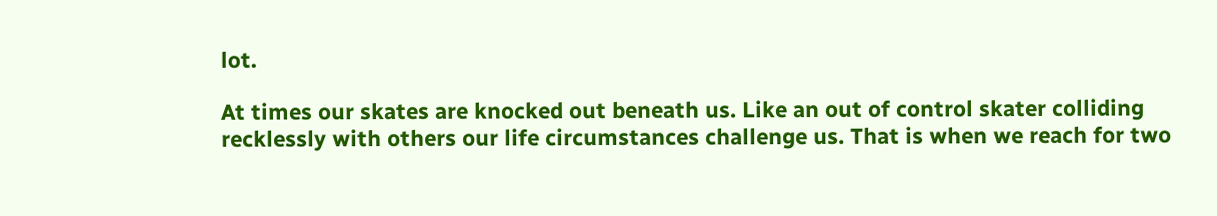lot.

At times our skates are knocked out beneath us. Like an out of control skater colliding recklessly with others our life circumstances challenge us. That is when we reach for two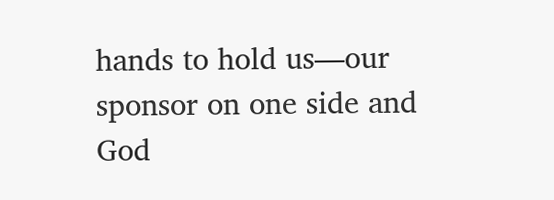hands to hold us—our sponsor on one side and God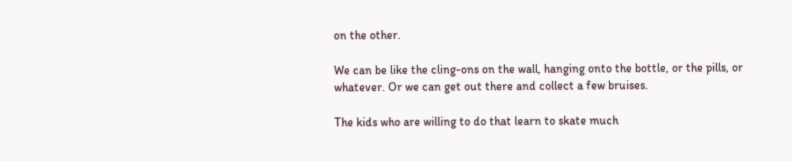on the other.

We can be like the cling-ons on the wall, hanging onto the bottle, or the pills, or whatever. Or we can get out there and collect a few bruises.

The kids who are willing to do that learn to skate much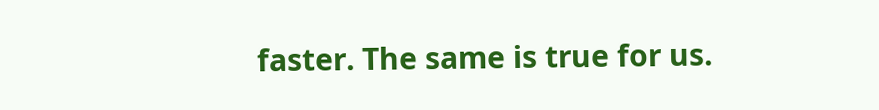faster. The same is true for us.